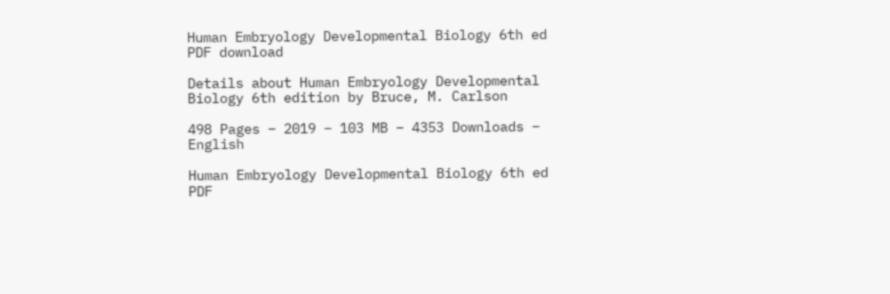Human Embryology Developmental Biology 6th ed PDF download

Details about Human Embryology Developmental Biology 6th edition by Bruce, M. Carlson

498 Pages – 2019 – 103 MB – 4353 Downloads – English

Human Embryology Developmental Biology 6th ed PDF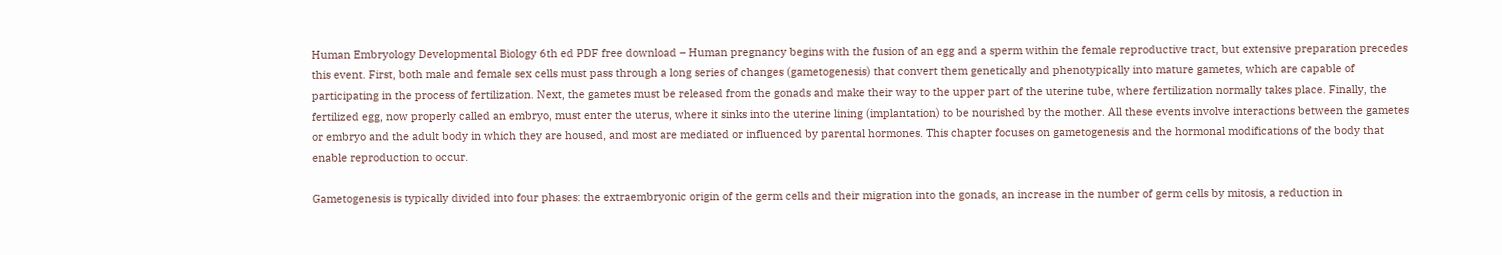Human Embryology Developmental Biology 6th ed PDF free download – Human pregnancy begins with the fusion of an egg and a sperm within the female reproductive tract, but extensive preparation precedes this event. First, both male and female sex cells must pass through a long series of changes (gametogenesis) that convert them genetically and phenotypically into mature gametes, which are capable of participating in the process of fertilization. Next, the gametes must be released from the gonads and make their way to the upper part of the uterine tube, where fertilization normally takes place. Finally, the fertilized egg, now properly called an embryo, must enter the uterus, where it sinks into the uterine lining (implantation) to be nourished by the mother. All these events involve interactions between the gametes or embryo and the adult body in which they are housed, and most are mediated or influenced by parental hormones. This chapter focuses on gametogenesis and the hormonal modifications of the body that enable reproduction to occur.

Gametogenesis is typically divided into four phases: the extraembryonic origin of the germ cells and their migration into the gonads, an increase in the number of germ cells by mitosis, a reduction in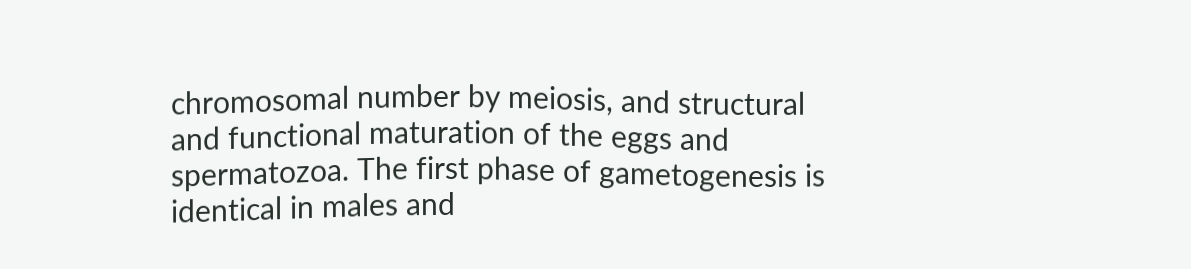chromosomal number by meiosis, and structural and functional maturation of the eggs and spermatozoa. The first phase of gametogenesis is identical in males and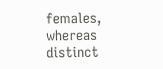females, whereas distinct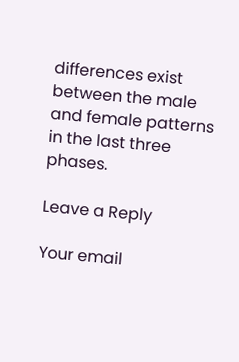differences exist between the male and female patterns in the last three phases.

Leave a Reply

Your email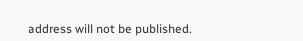address will not be published.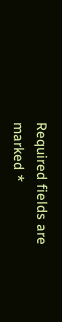Required fields are marked *